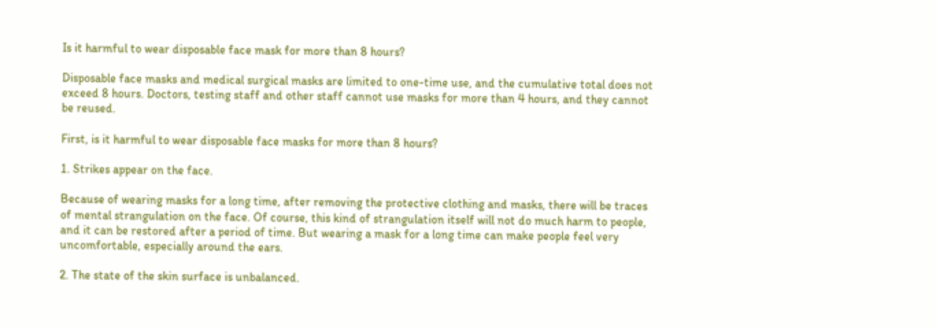Is it harmful to wear disposable face mask for more than 8 hours?

Disposable face masks and medical surgical masks are limited to one-time use, and the cumulative total does not exceed 8 hours. Doctors, testing staff and other staff cannot use masks for more than 4 hours, and they cannot be reused.

First, is it harmful to wear disposable face masks for more than 8 hours?

1. Strikes appear on the face.

Because of wearing masks for a long time, after removing the protective clothing and masks, there will be traces of mental strangulation on the face. Of course, this kind of strangulation itself will not do much harm to people, and it can be restored after a period of time. But wearing a mask for a long time can make people feel very uncomfortable, especially around the ears.

2. The state of the skin surface is unbalanced.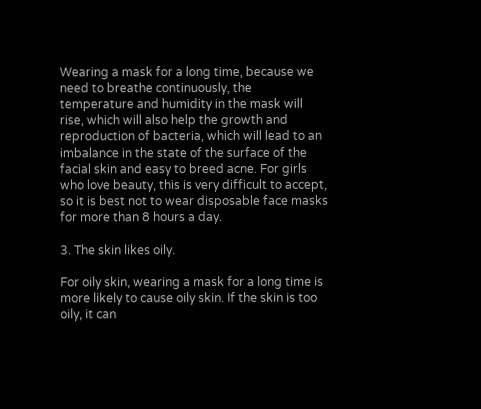Wearing a mask for a long time, because we need to breathe continuously, the temperature and humidity in the mask will rise, which will also help the growth and reproduction of bacteria, which will lead to an imbalance in the state of the surface of the facial skin and easy to breed acne. For girls who love beauty, this is very difficult to accept, so it is best not to wear disposable face masks for more than 8 hours a day.

3. The skin likes oily.

For oily skin, wearing a mask for a long time is more likely to cause oily skin. If the skin is too oily, it can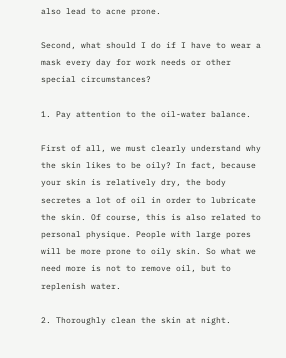also lead to acne prone.

Second, what should I do if I have to wear a mask every day for work needs or other special circumstances?

1. Pay attention to the oil-water balance.

First of all, we must clearly understand why the skin likes to be oily? In fact, because your skin is relatively dry, the body secretes a lot of oil in order to lubricate the skin. Of course, this is also related to personal physique. People with large pores will be more prone to oily skin. So what we need more is not to remove oil, but to replenish water.

2. Thoroughly clean the skin at night.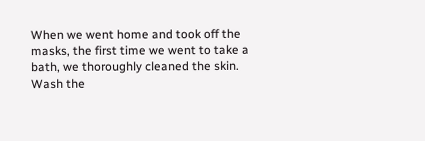When we went home and took off the masks, the first time we went to take a bath, we thoroughly cleaned the skin. Wash the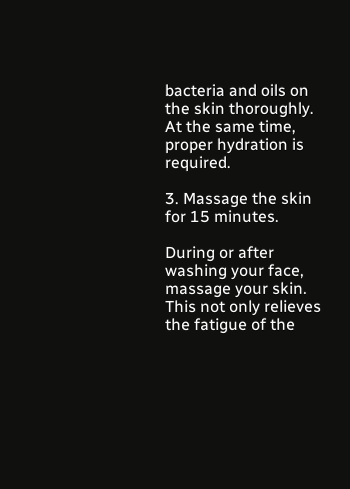bacteria and oils on the skin thoroughly. At the same time, proper hydration is required.

3. Massage the skin for 15 minutes.

During or after washing your face, massage your skin. This not only relieves the fatigue of the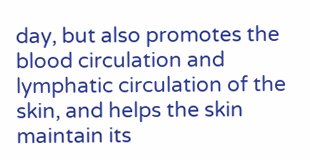day, but also promotes the blood circulation and lymphatic circulation of the skin, and helps the skin maintain its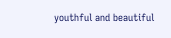youthful and beautiful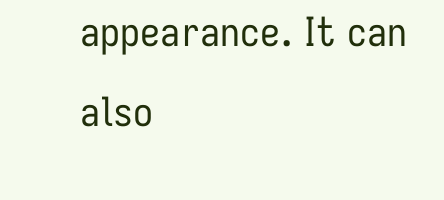appearance. It can also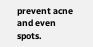prevent acne and even spots.